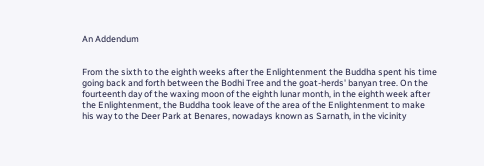An Addendum


From the sixth to the eighth weeks after the Enlightenment the Buddha spent his time going back and forth between the Bodhi Tree and the goat-herds' banyan tree. On the fourteenth day of the waxing moon of the eighth lunar month, in the eighth week after the Enlightenment, the Buddha took leave of the area of the Enlightenment to make his way to the Deer Park at Benares, nowadays known as Sarnath, in the vicinity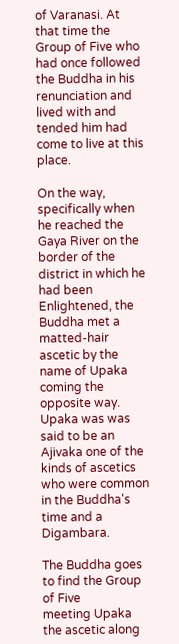of Varanasi. At that time the Group of Five who had once followed the Buddha in his renunciation and lived with and tended him had come to live at this place.

On the way, specifically when he reached the Gaya River on the border of the district in which he had been Enlightened, the Buddha met a matted-hair ascetic by the name of Upaka coming the opposite way. Upaka was was said to be an Ajivaka one of the kinds of ascetics who were common in the Buddha's time and a Digambara.

The Buddha goes to find the Group of Five
meeting Upaka the ascetic along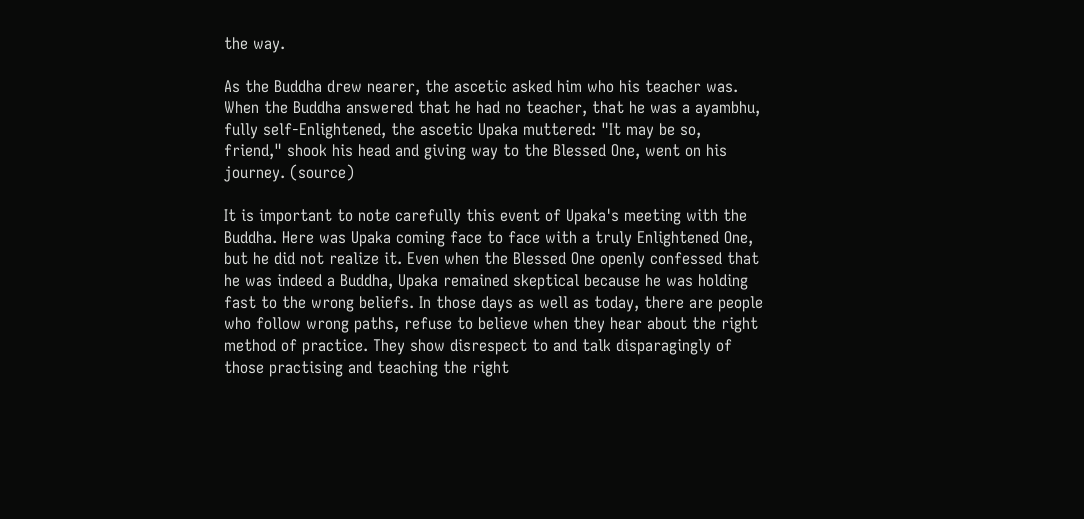the way.

As the Buddha drew nearer, the ascetic asked him who his teacher was. When the Buddha answered that he had no teacher, that he was a ayambhu, fully self-Enlightened, the ascetic Upaka muttered: "It may be so, friend," shook his head and giving way to the Blessed One, went on his journey. (source)

It is important to note carefully this event of Upaka's meeting with the Buddha. Here was Upaka coming face to face with a truly Enlightened One, but he did not realize it. Even when the Blessed One openly confessed that he was indeed a Buddha, Upaka remained skeptical because he was holding fast to the wrong beliefs. In those days as well as today, there are people who follow wrong paths, refuse to believe when they hear about the right method of practice. They show disrespect to and talk disparagingly of those practising and teaching the right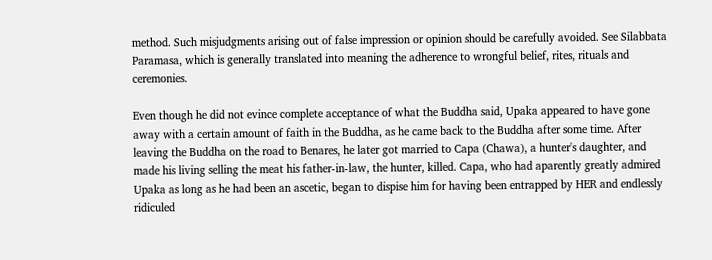method. Such misjudgments arising out of false impression or opinion should be carefully avoided. See Silabbata Paramasa, which is generally translated into meaning the adherence to wrongful belief, rites, rituals and ceremonies.

Even though he did not evince complete acceptance of what the Buddha said, Upaka appeared to have gone away with a certain amount of faith in the Buddha, as he came back to the Buddha after some time. After leaving the Buddha on the road to Benares, he later got married to Capa (Chawa), a hunter's daughter, and made his living selling the meat his father-in-law, the hunter, killed. Capa, who had aparently greatly admired Upaka as long as he had been an ascetic, began to dispise him for having been entrapped by HER and endlessly ridiculed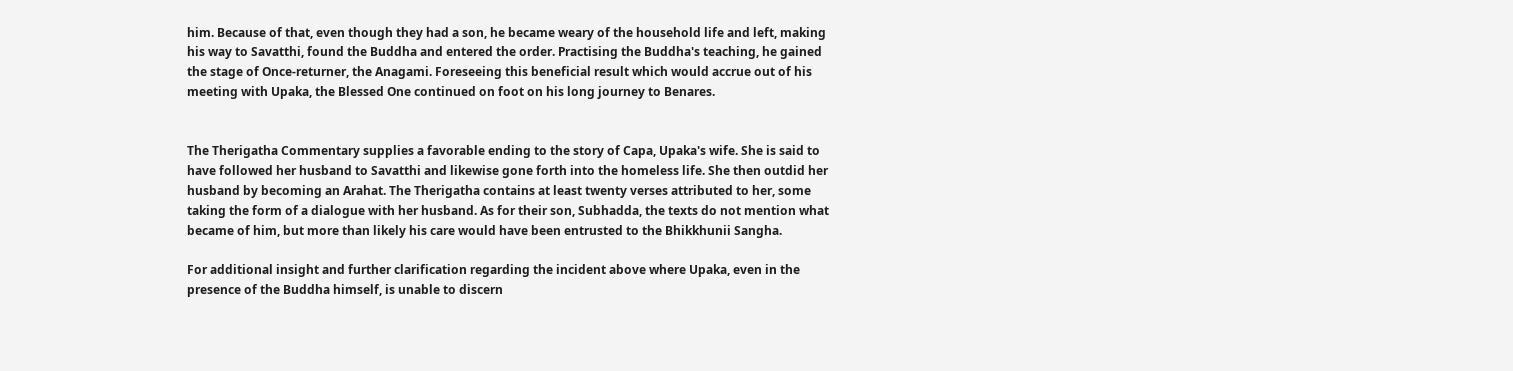him. Because of that, even though they had a son, he became weary of the household life and left, making his way to Savatthi, found the Buddha and entered the order. Practising the Buddha's teaching, he gained the stage of Once-returner, the Anagami. Foreseeing this beneficial result which would accrue out of his meeting with Upaka, the Blessed One continued on foot on his long journey to Benares.


The Therigatha Commentary supplies a favorable ending to the story of Capa, Upaka's wife. She is said to have followed her husband to Savatthi and likewise gone forth into the homeless life. She then outdid her husband by becoming an Arahat. The Therigatha contains at least twenty verses attributed to her, some taking the form of a dialogue with her husband. As for their son, Subhadda, the texts do not mention what became of him, but more than likely his care would have been entrusted to the Bhikkhunii Sangha.

For additional insight and further clarification regarding the incident above where Upaka, even in the presence of the Buddha himself, is unable to discern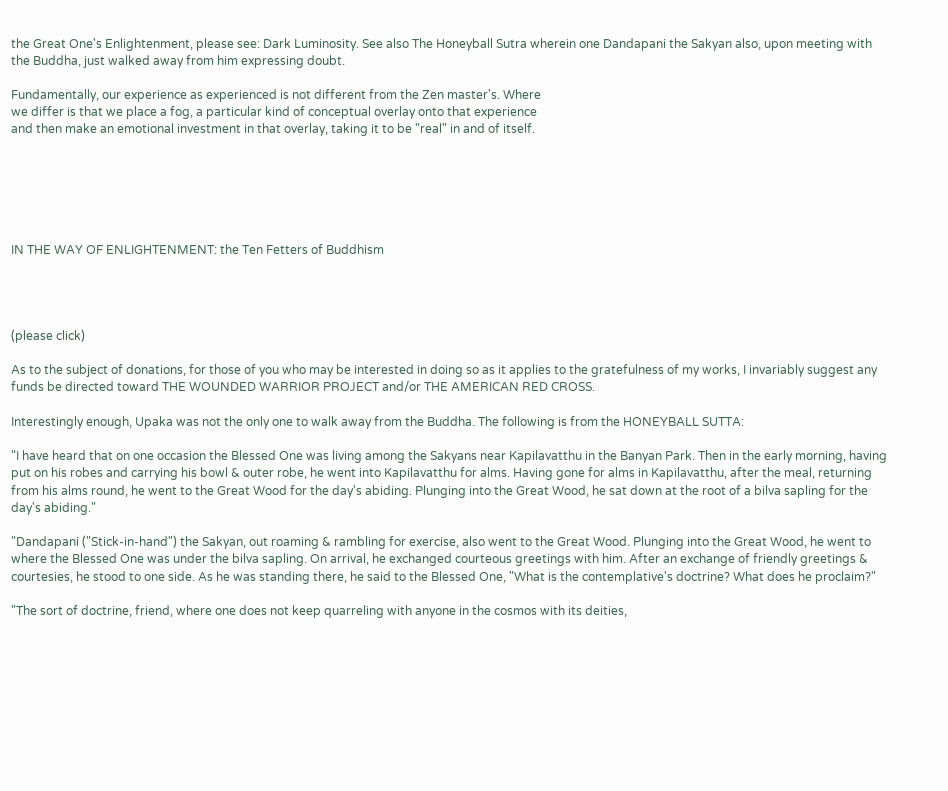the Great One's Enlightenment, please see: Dark Luminosity. See also The Honeyball Sutra wherein one Dandapani the Sakyan also, upon meeting with the Buddha, just walked away from him expressing doubt.

Fundamentally, our experience as experienced is not different from the Zen master's. Where
we differ is that we place a fog, a particular kind of conceptual overlay onto that experience
and then make an emotional investment in that overlay, taking it to be "real" in and of itself.






IN THE WAY OF ENLIGHTENMENT: the Ten Fetters of Buddhism




(please click)

As to the subject of donations, for those of you who may be interested in doing so as it applies to the gratefulness of my works, I invariably suggest any funds be directed toward THE WOUNDED WARRIOR PROJECT and/or THE AMERICAN RED CROSS.

Interestingly enough, Upaka was not the only one to walk away from the Buddha. The following is from the HONEYBALL SUTTA:

"I have heard that on one occasion the Blessed One was living among the Sakyans near Kapilavatthu in the Banyan Park. Then in the early morning, having put on his robes and carrying his bowl & outer robe, he went into Kapilavatthu for alms. Having gone for alms in Kapilavatthu, after the meal, returning from his alms round, he went to the Great Wood for the day's abiding. Plunging into the Great Wood, he sat down at the root of a bilva sapling for the day's abiding."

"Dandapani ("Stick-in-hand") the Sakyan, out roaming & rambling for exercise, also went to the Great Wood. Plunging into the Great Wood, he went to where the Blessed One was under the bilva sapling. On arrival, he exchanged courteous greetings with him. After an exchange of friendly greetings & courtesies, he stood to one side. As he was standing there, he said to the Blessed One, "What is the contemplative's doctrine? What does he proclaim?"

"The sort of doctrine, friend, where one does not keep quarreling with anyone in the cosmos with its deities,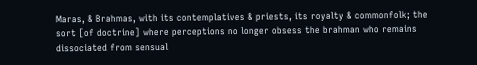Maras, & Brahmas, with its contemplatives & priests, its royalty & commonfolk; the sort [of doctrine] where perceptions no longer obsess the brahman who remains dissociated from sensual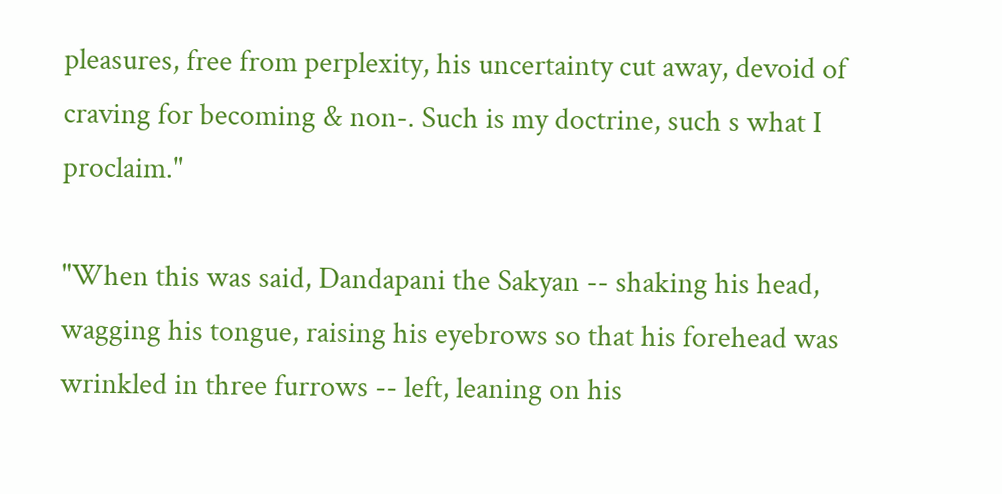pleasures, free from perplexity, his uncertainty cut away, devoid of craving for becoming & non-. Such is my doctrine, such s what I proclaim."

"When this was said, Dandapani the Sakyan -- shaking his head, wagging his tongue, raising his eyebrows so that his forehead was wrinkled in three furrows -- left, leaning on his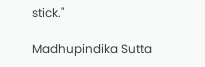stick."

Madhupindika Sutta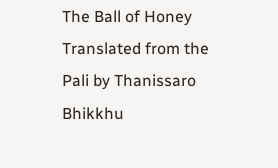The Ball of Honey
Translated from the Pali by Thanissaro Bhikkhu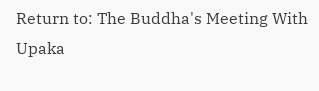Return to: The Buddha's Meeting With Upaka